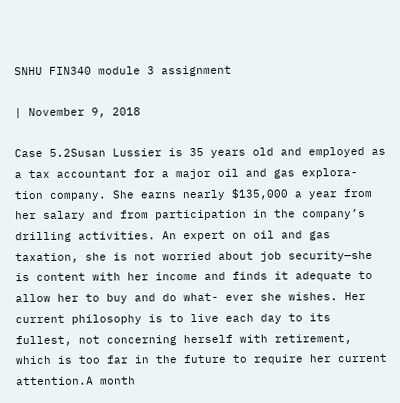SNHU FIN340 module 3 assignment

| November 9, 2018

Case 5.2Susan Lussier is 35 years old and employed as a tax accountant for a major oil and gas explora- tion company. She earns nearly $135,000 a year from her salary and from participation in the company’s drilling activities. An expert on oil and gas taxation, she is not worried about job security—she is content with her income and finds it adequate to allow her to buy and do what- ever she wishes. Her current philosophy is to live each day to its fullest, not concerning herself with retirement, which is too far in the future to require her current attention.A month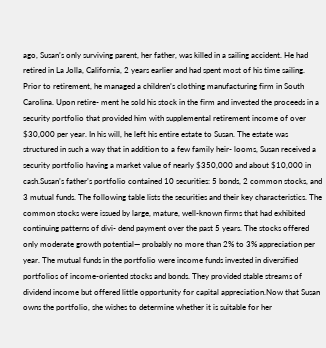ago, Susan’s only surviving parent, her father, was killed in a sailing accident. He had retired in La Jolla, California, 2 years earlier and had spent most of his time sailing. Prior to retirement, he managed a children’s clothing manufacturing firm in South Carolina. Upon retire- ment he sold his stock in the firm and invested the proceeds in a security portfolio that provided him with supplemental retirement income of over $30,000 per year. In his will, he left his entire estate to Susan. The estate was structured in such a way that in addition to a few family heir- looms, Susan received a security portfolio having a market value of nearly $350,000 and about $10,000 in cash.Susan’s father’s portfolio contained 10 securities: 5 bonds, 2 common stocks, and 3 mutual funds. The following table lists the securities and their key characteristics. The common stocks were issued by large, mature, well-known firms that had exhibited continuing patterns of divi- dend payment over the past 5 years. The stocks offered only moderate growth potential— probably no more than 2% to 3% appreciation per year. The mutual funds in the portfolio were income funds invested in diversified portfolios of income-oriented stocks and bonds. They provided stable streams of dividend income but offered little opportunity for capital appreciation.Now that Susan owns the portfolio, she wishes to determine whether it is suitable for her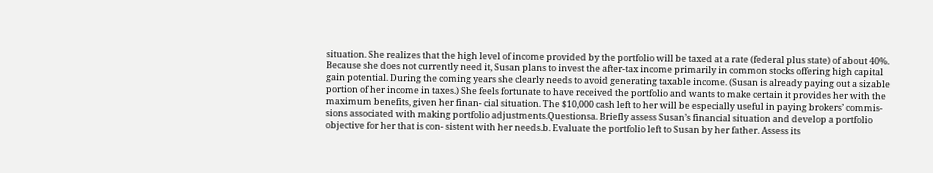situation. She realizes that the high level of income provided by the portfolio will be taxed at a rate (federal plus state) of about 40%. Because she does not currently need it, Susan plans to invest the after-tax income primarily in common stocks offering high capital gain potential. During the coming years she clearly needs to avoid generating taxable income. (Susan is already paying out a sizable portion of her income in taxes.) She feels fortunate to have received the portfolio and wants to make certain it provides her with the maximum benefits, given her finan- cial situation. The $10,000 cash left to her will be especially useful in paying brokers’ commis- sions associated with making portfolio adjustments.Questionsa. Briefly assess Susan’s financial situation and develop a portfolio objective for her that is con- sistent with her needs.b. Evaluate the portfolio left to Susan by her father. Assess its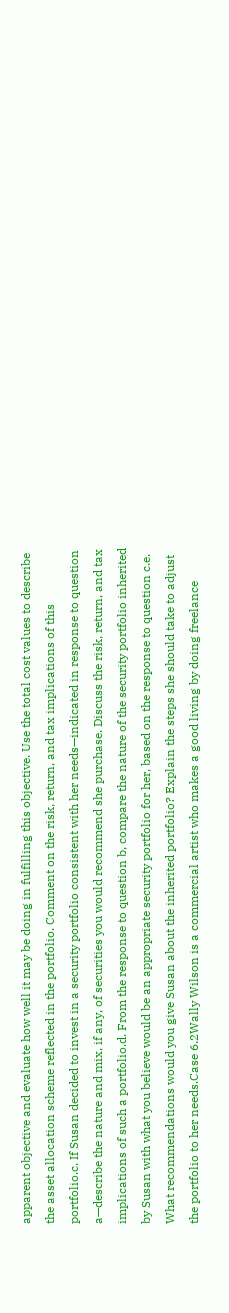apparent objective and evaluate how well it may be doing in fulfilling this objective. Use the total cost values to describe the asset allocation scheme reflected in the portfolio. Comment on the risk, return, and tax implications of this portfolio.c. If Susan decided to invest in a security portfolio consistent with her needs—indicated in response to question a—describe the nature and mix, if any, of securities you would recommend she purchase. Discuss the risk, return, and tax implications of such a portfolio.d. From the response to question b, compare the nature of the security portfolio inherited by Susan with what you believe would be an appropriate security portfolio for her, based on the response to question c.e. What recommendations would you give Susan about the inherited portfolio? Explain the steps she should take to adjust the portfolio to her needs.Case 6.2Wally Wilson is a commercial artist who makes a good living by doing freelance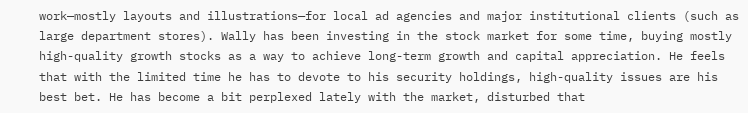work—mostly layouts and illustrations—for local ad agencies and major institutional clients (such as large department stores). Wally has been investing in the stock market for some time, buying mostly high-quality growth stocks as a way to achieve long-term growth and capital appreciation. He feels that with the limited time he has to devote to his security holdings, high-quality issues are his best bet. He has become a bit perplexed lately with the market, disturbed that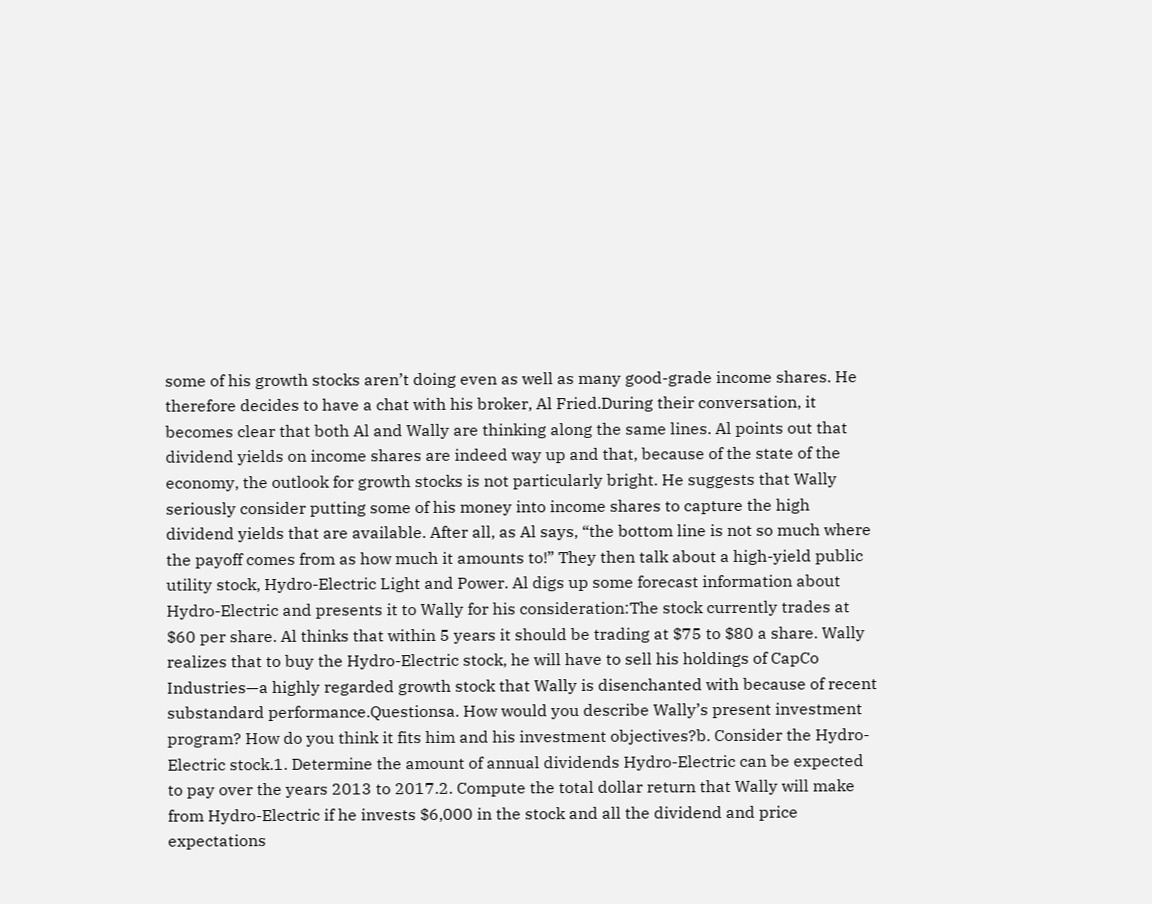some of his growth stocks aren’t doing even as well as many good-grade income shares. He therefore decides to have a chat with his broker, Al Fried.During their conversation, it becomes clear that both Al and Wally are thinking along the same lines. Al points out that dividend yields on income shares are indeed way up and that, because of the state of the economy, the outlook for growth stocks is not particularly bright. He suggests that Wally seriously consider putting some of his money into income shares to capture the high dividend yields that are available. After all, as Al says, “the bottom line is not so much where the payoff comes from as how much it amounts to!” They then talk about a high-yield public utility stock, Hydro-Electric Light and Power. Al digs up some forecast information about Hydro-Electric and presents it to Wally for his consideration:The stock currently trades at $60 per share. Al thinks that within 5 years it should be trading at $75 to $80 a share. Wally realizes that to buy the Hydro-Electric stock, he will have to sell his holdings of CapCo Industries—a highly regarded growth stock that Wally is disenchanted with because of recent substandard performance.Questionsa. How would you describe Wally’s present investment program? How do you think it fits him and his investment objectives?b. Consider the Hydro-Electric stock.1. Determine the amount of annual dividends Hydro-Electric can be expected to pay over the years 2013 to 2017.2. Compute the total dollar return that Wally will make from Hydro-Electric if he invests $6,000 in the stock and all the dividend and price expectations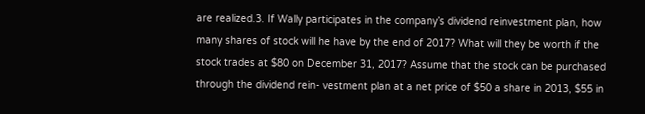are realized.3. If Wally participates in the company’s dividend reinvestment plan, how many shares of stock will he have by the end of 2017? What will they be worth if the stock trades at $80 on December 31, 2017? Assume that the stock can be purchased through the dividend rein- vestment plan at a net price of $50 a share in 2013, $55 in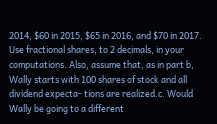2014, $60 in 2015, $65 in 2016, and $70 in 2017. Use fractional shares, to 2 decimals, in your computations. Also, assume that, as in part b, Wally starts with 100 shares of stock and all dividend expecta- tions are realized.c. Would Wally be going to a different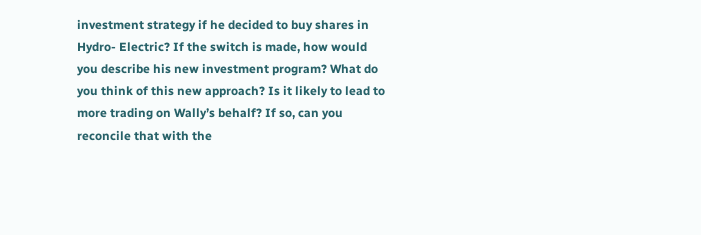investment strategy if he decided to buy shares in Hydro- Electric? If the switch is made, how would you describe his new investment program? What do you think of this new approach? Is it likely to lead to more trading on Wally’s behalf? If so, can you reconcile that with the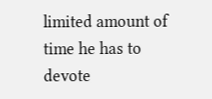limited amount of time he has to devote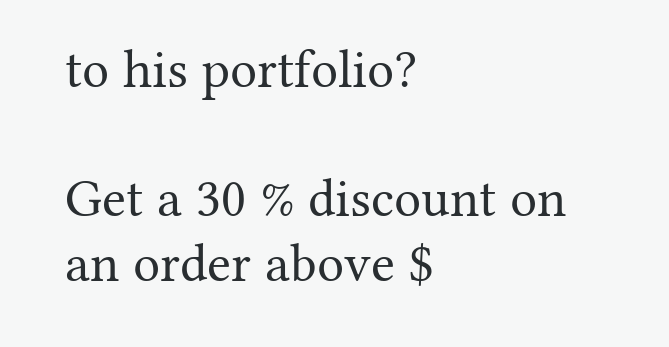to his portfolio?

Get a 30 % discount on an order above $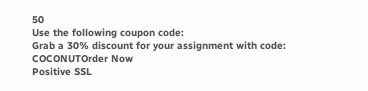50
Use the following coupon code:
Grab a 30% discount for your assignment with code: COCONUTOrder Now
Positive SSL